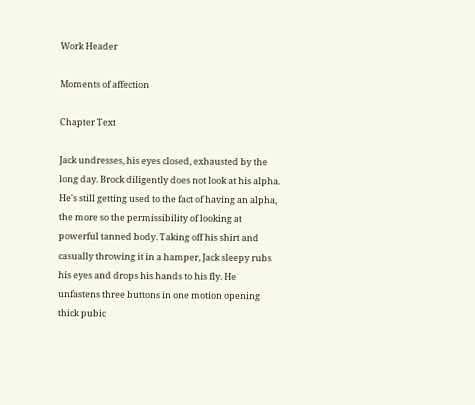Work Header

Moments of affection

Chapter Text

Jack undresses, his eyes closed, exhausted by the long day. Brock diligently does not look at his alpha. He's still getting used to the fact of having an alpha, the more so the permissibility of looking at powerful tanned body. Taking off his shirt and casually throwing it in a hamper, Jack sleepy rubs his eyes and drops his hands to his fly. He unfastens three buttons in one motion opening thick pubic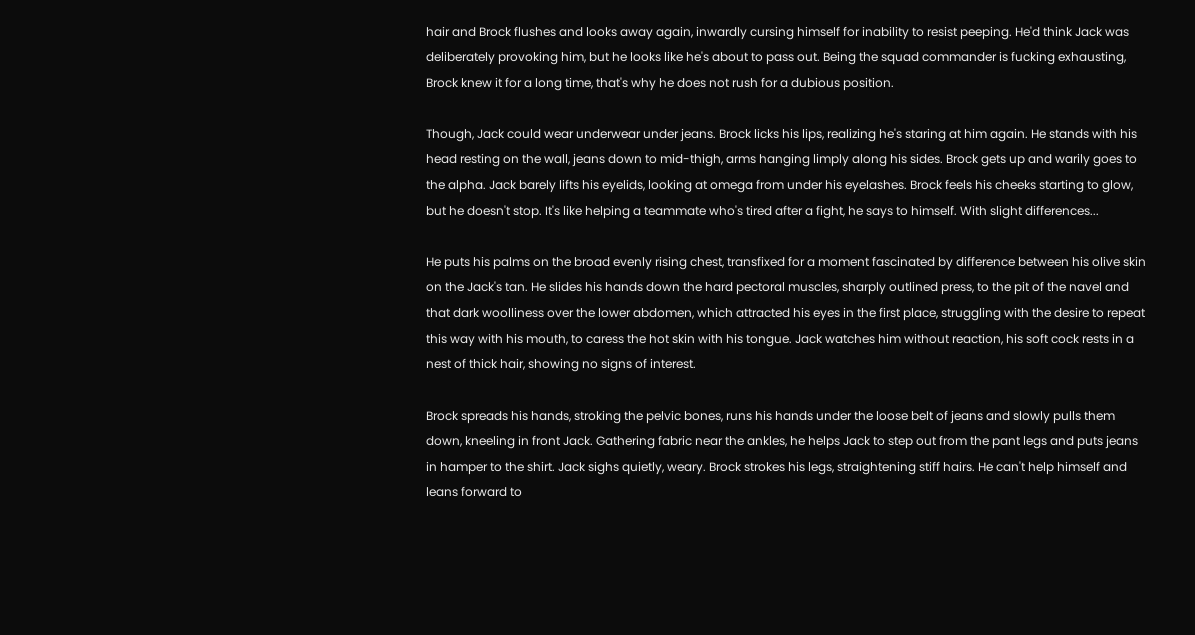hair and Brock flushes and looks away again, inwardly cursing himself for inability to resist peeping. He'd think Jack was deliberately provoking him, but he looks like he's about to pass out. Being the squad commander is fucking exhausting, Brock knew it for a long time, that's why he does not rush for a dubious position.

Though, Jack could wear underwear under jeans. Brock licks his lips, realizing he's staring at him again. He stands with his head resting on the wall, jeans down to mid-thigh, arms hanging limply along his sides. Brock gets up and warily goes to the alpha. Jack barely lifts his eyelids, looking at omega from under his eyelashes. Brock feels his cheeks starting to glow, but he doesn't stop. It's like helping a teammate who's tired after a fight, he says to himself. With slight differences...

He puts his palms on the broad evenly rising chest, transfixed for a moment fascinated by difference between his olive skin on the Jack's tan. He slides his hands down the hard pectoral muscles, sharply outlined press, to the pit of the navel and that dark woolliness over the lower abdomen, which attracted his eyes in the first place, struggling with the desire to repeat this way with his mouth, to caress the hot skin with his tongue. Jack watches him without reaction, his soft cock rests in a nest of thick hair, showing no signs of interest.

Brock spreads his hands, stroking the pelvic bones, runs his hands under the loose belt of jeans and slowly pulls them down, kneeling in front Jack. Gathering fabric near the ankles, he helps Jack to step out from the pant legs and puts jeans in hamper to the shirt. Jack sighs quietly, weary. Brock strokes his legs, straightening stiff hairs. He can't help himself and leans forward to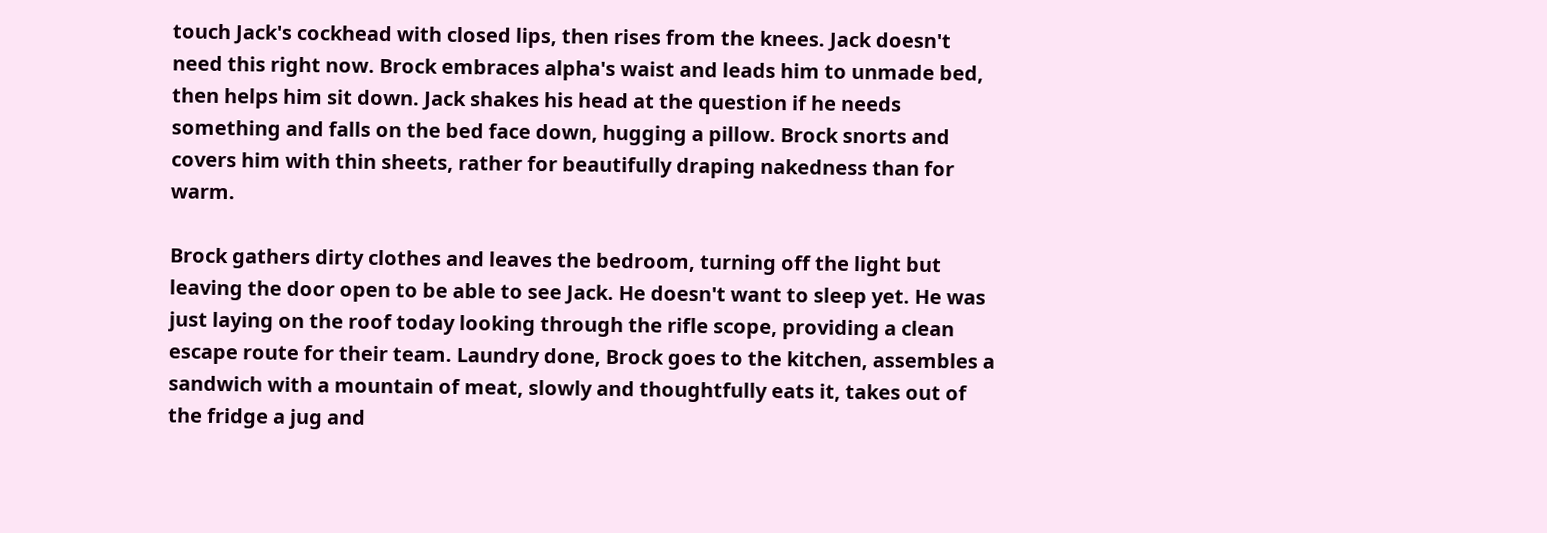touch Jack's cockhead with closed lips, then rises from the knees. Jack doesn't need this right now. Brock embraces alpha's waist and leads him to unmade bed, then helps him sit down. Jack shakes his head at the question if he needs something and falls on the bed face down, hugging a pillow. Brock snorts and covers him with thin sheets, rather for beautifully draping nakedness than for warm.

Brock gathers dirty clothes and leaves the bedroom, turning off the light but leaving the door open to be able to see Jack. He doesn't want to sleep yet. He was just laying on the roof today looking through the rifle scope, providing a clean escape route for their team. Laundry done, Brock goes to the kitchen, assembles a sandwich with a mountain of meat, slowly and thoughtfully eats it, takes out of the fridge a jug and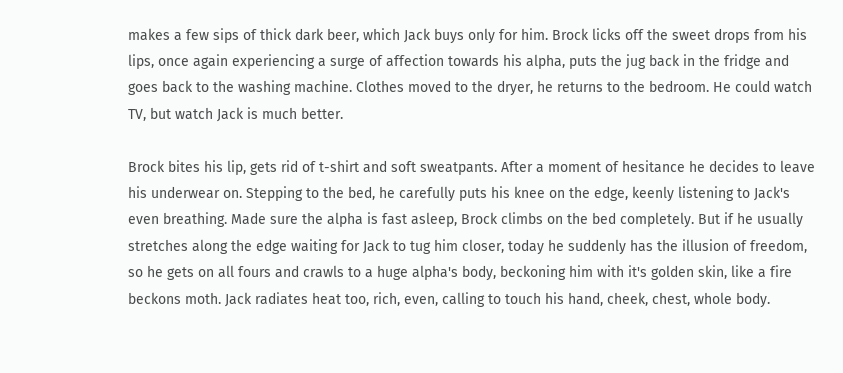makes a few sips of thick dark beer, which Jack buys only for him. Brock licks off the sweet drops from his lips, once again experiencing a surge of affection towards his alpha, puts the jug back in the fridge and goes back to the washing machine. Clothes moved to the dryer, he returns to the bedroom. He could watch TV, but watch Jack is much better.

Brock bites his lip, gets rid of t-shirt and soft sweatpants. After a moment of hesitance he decides to leave his underwear on. Stepping to the bed, he carefully puts his knee on the edge, keenly listening to Jack's even breathing. Made sure the alpha is fast asleep, Brock climbs on the bed completely. But if he usually stretches along the edge waiting for Jack to tug him closer, today he suddenly has the illusion of freedom, so he gets on all fours and crawls to a huge alpha's body, beckoning him with it's golden skin, like a fire beckons moth. Jack radiates heat too, rich, even, calling to touch his hand, cheek, chest, whole body.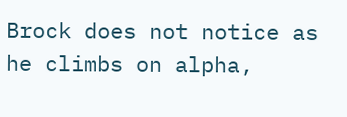Brock does not notice as he climbs on alpha,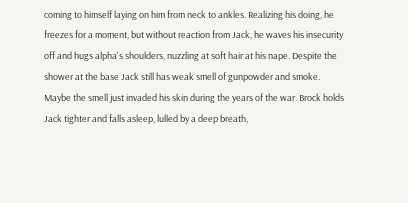coming to himself laying on him from neck to ankles. Realizing his doing, he freezes for a moment, but without reaction from Jack, he waves his insecurity off and hugs alpha's shoulders, nuzzling at soft hair at his nape. Despite the shower at the base Jack still has weak smell of gunpowder and smoke. Maybe the smell just invaded his skin during the years of the war. Brock holds Jack tighter and falls asleep, lulled by a deep breath,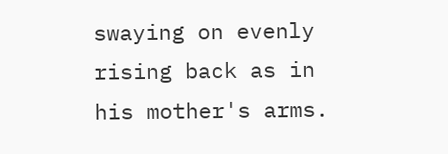swaying on evenly rising back as in his mother's arms.